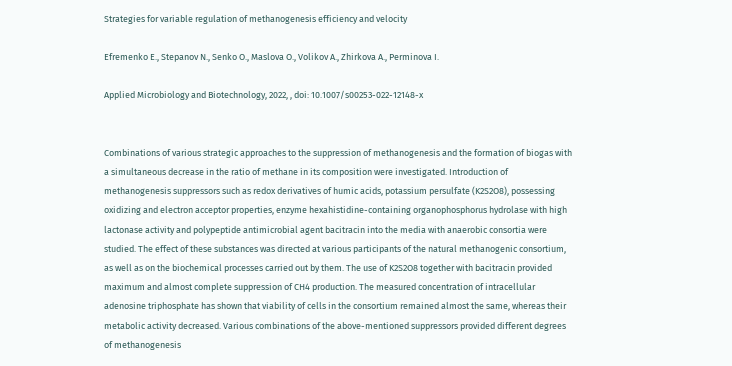Strategies for variable regulation of methanogenesis efficiency and velocity

Efremenko E., Stepanov N., Senko O., Maslova O., Volikov A., Zhirkova A., Perminova I.

Applied Microbiology and Biotechnology, 2022, , doi: 10.1007/s00253-022-12148-x


Combinations of various strategic approaches to the suppression of methanogenesis and the formation of biogas with a simultaneous decrease in the ratio of methane in its composition were investigated. Introduction of methanogenesis suppressors such as redox derivatives of humic acids, potassium persulfate (K2S2O8), possessing oxidizing and electron acceptor properties, enzyme hexahistidine-containing organophosphorus hydrolase with high lactonase activity and polypeptide antimicrobial agent bacitracin into the media with anaerobic consortia were studied. The effect of these substances was directed at various participants of the natural methanogenic consortium, as well as on the biochemical processes carried out by them. The use of K2S2O8 together with bacitracin provided maximum and almost complete suppression of CH4 production. The measured concentration of intracellular adenosine triphosphate has shown that viability of cells in the consortium remained almost the same, whereas their metabolic activity decreased. Various combinations of the above-mentioned suppressors provided different degrees of methanogenesis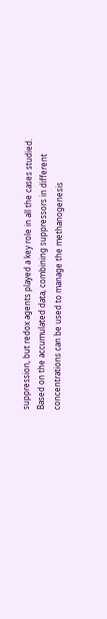suppression, but redox agents played a key role in all the cases studied. Based on the accumulated data, combining suppressors in different concentrations can be used to manage the methanogenesis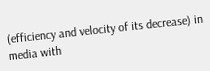(efficiency and velocity of its decrease) in media with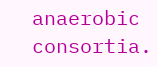anaerobic consortia.